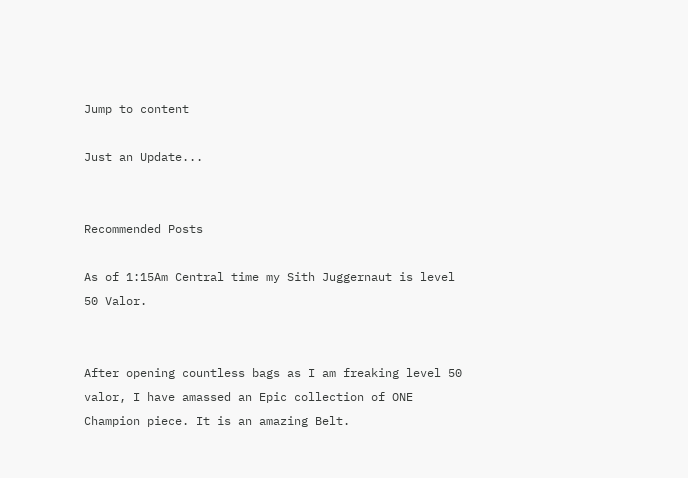Jump to content

Just an Update...


Recommended Posts

As of 1:15Am Central time my Sith Juggernaut is level 50 Valor.


After opening countless bags as I am freaking level 50 valor, I have amassed an Epic collection of ONE Champion piece. It is an amazing Belt.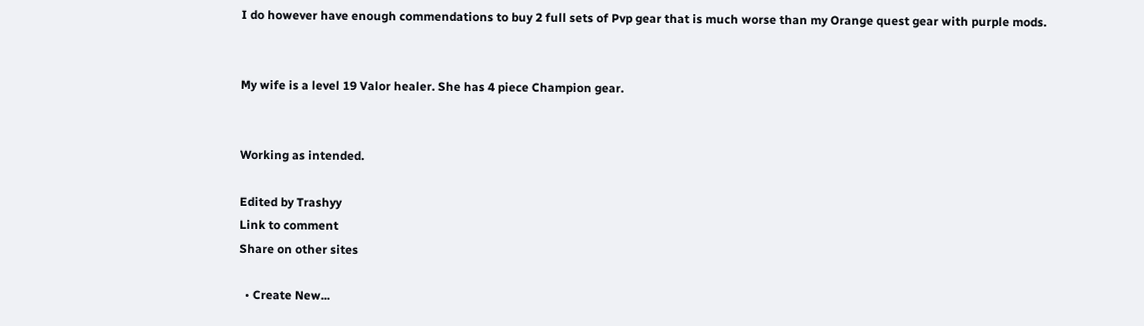I do however have enough commendations to buy 2 full sets of Pvp gear that is much worse than my Orange quest gear with purple mods.


My wife is a level 19 Valor healer. She has 4 piece Champion gear.


Working as intended.

Edited by Trashyy
Link to comment
Share on other sites

  • Create New...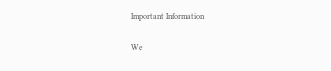Important Information

We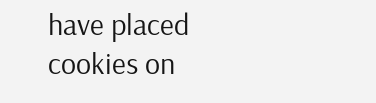have placed cookies on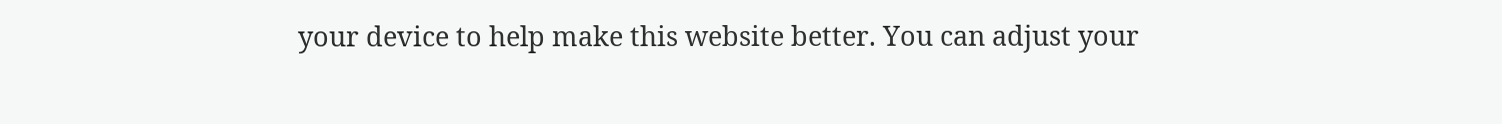your device to help make this website better. You can adjust your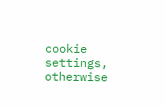cookie settings, otherwise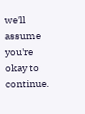we'll assume you're okay to continue.